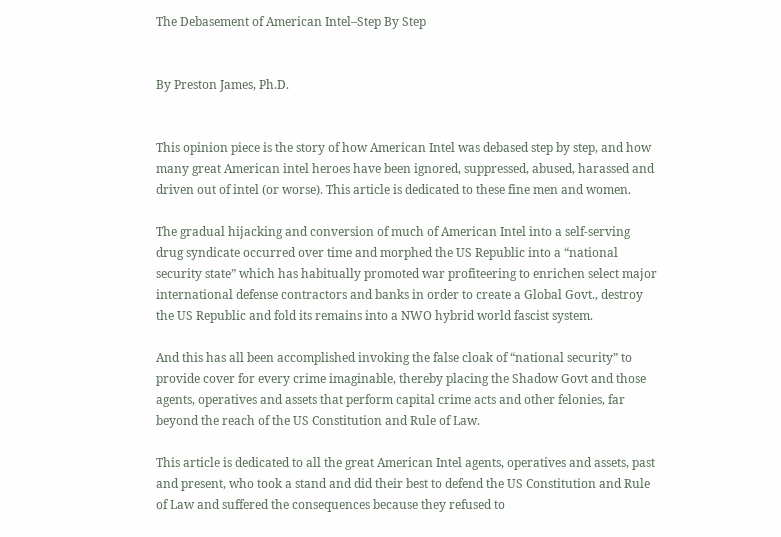The Debasement of American Intel–Step By Step


By Preston James, Ph.D.


This opinion piece is the story of how American Intel was debased step by step, and how many great American intel heroes have been ignored, suppressed, abused, harassed and driven out of intel (or worse). This article is dedicated to these fine men and women.

The gradual hijacking and conversion of much of American Intel into a self-serving drug syndicate occurred over time and morphed the US Republic into a “national security state” which has habitually promoted war profiteering to enrichen select major international defense contractors and banks in order to create a Global Govt., destroy the US Republic and fold its remains into a NWO hybrid world fascist system.

And this has all been accomplished invoking the false cloak of “national security” to provide cover for every crime imaginable, thereby placing the Shadow Govt and those  agents, operatives and assets that perform capital crime acts and other felonies, far beyond the reach of the US Constitution and Rule of Law.

This article is dedicated to all the great American Intel agents, operatives and assets, past and present, who took a stand and did their best to defend the US Constitution and Rule of Law and suffered the consequences because they refused to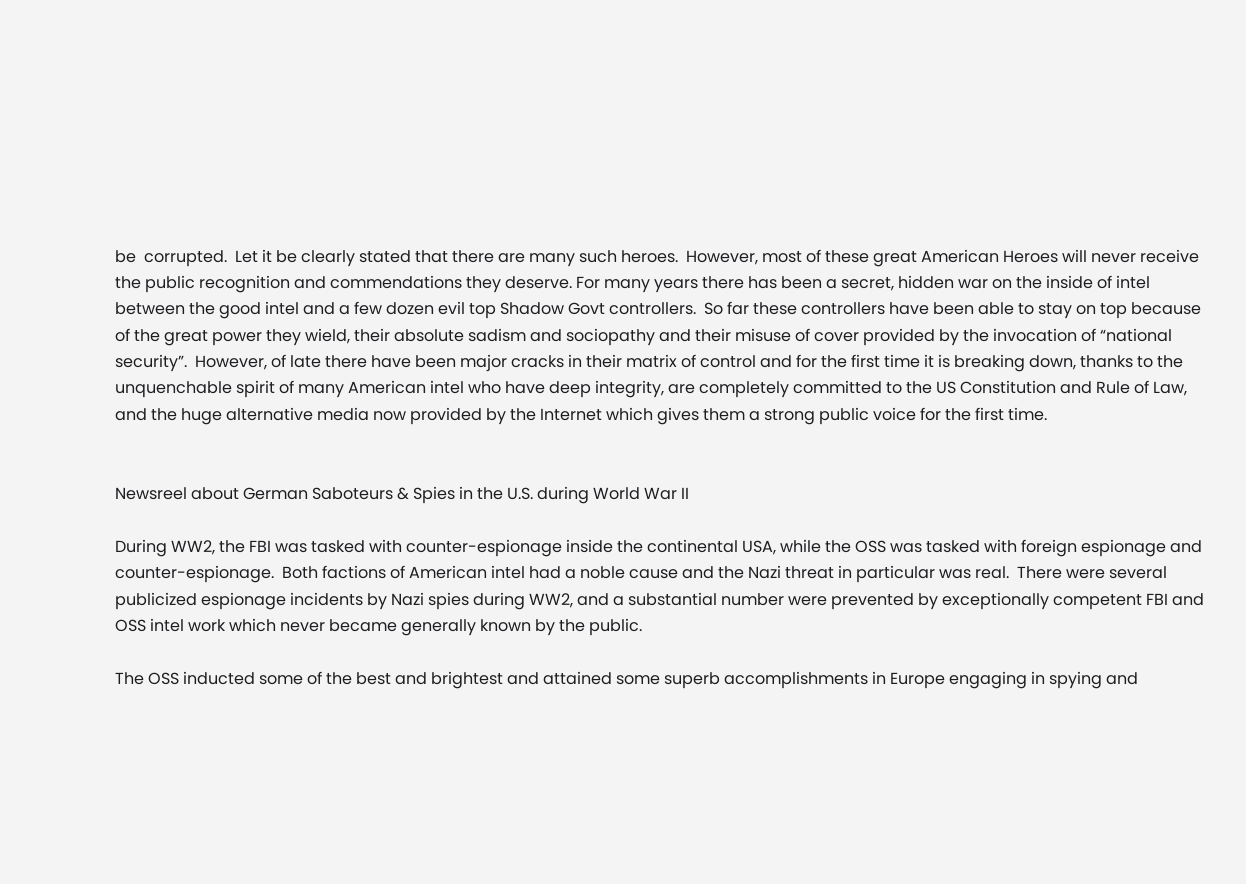be  corrupted.  Let it be clearly stated that there are many such heroes.  However, most of these great American Heroes will never receive the public recognition and commendations they deserve. For many years there has been a secret, hidden war on the inside of intel between the good intel and a few dozen evil top Shadow Govt controllers.  So far these controllers have been able to stay on top because of the great power they wield, their absolute sadism and sociopathy and their misuse of cover provided by the invocation of “national security”.  However, of late there have been major cracks in their matrix of control and for the first time it is breaking down, thanks to the unquenchable spirit of many American intel who have deep integrity, are completely committed to the US Constitution and Rule of Law, and the huge alternative media now provided by the Internet which gives them a strong public voice for the first time.


Newsreel about German Saboteurs & Spies in the U.S. during World War II

During WW2, the FBI was tasked with counter-espionage inside the continental USA, while the OSS was tasked with foreign espionage and counter-espionage.  Both factions of American intel had a noble cause and the Nazi threat in particular was real.  There were several publicized espionage incidents by Nazi spies during WW2, and a substantial number were prevented by exceptionally competent FBI and OSS intel work which never became generally known by the public.

The OSS inducted some of the best and brightest and attained some superb accomplishments in Europe engaging in spying and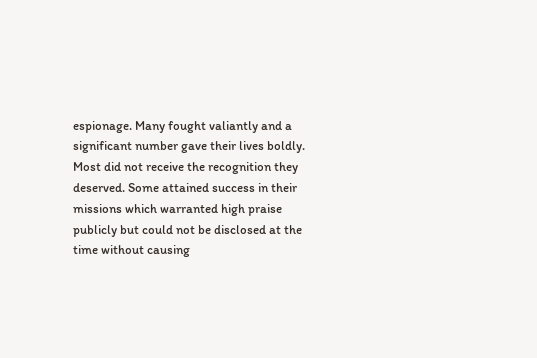espionage. Many fought valiantly and a significant number gave their lives boldly.  Most did not receive the recognition they deserved. Some attained success in their missions which warranted high praise publicly but could not be disclosed at the time without causing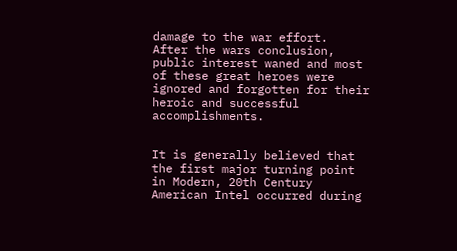damage to the war effort.  After the wars conclusion, public interest waned and most of these great heroes were ignored and forgotten for their heroic and successful accomplishments.


It is generally believed that the first major turning point in Modern, 20th Century American Intel occurred during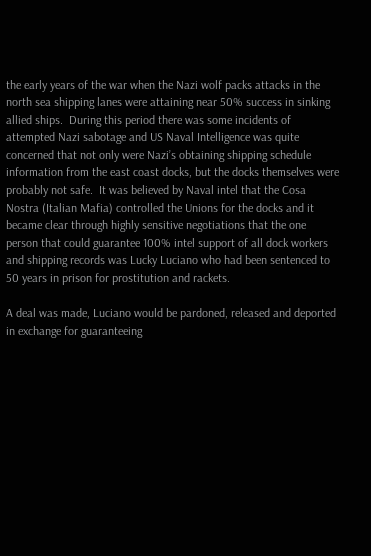the early years of the war when the Nazi wolf packs attacks in the north sea shipping lanes were attaining near 50% success in sinking allied ships.  During this period there was some incidents of attempted Nazi sabotage and US Naval Intelligence was quite concerned that not only were Nazi’s obtaining shipping schedule information from the east coast docks, but the docks themselves were probably not safe.  It was believed by Naval intel that the Cosa Nostra (Italian Mafia) controlled the Unions for the docks and it became clear through highly sensitive negotiations that the one person that could guarantee 100% intel support of all dock workers and shipping records was Lucky Luciano who had been sentenced to 50 years in prison for prostitution and rackets.

A deal was made, Luciano would be pardoned, released and deported in exchange for guaranteeing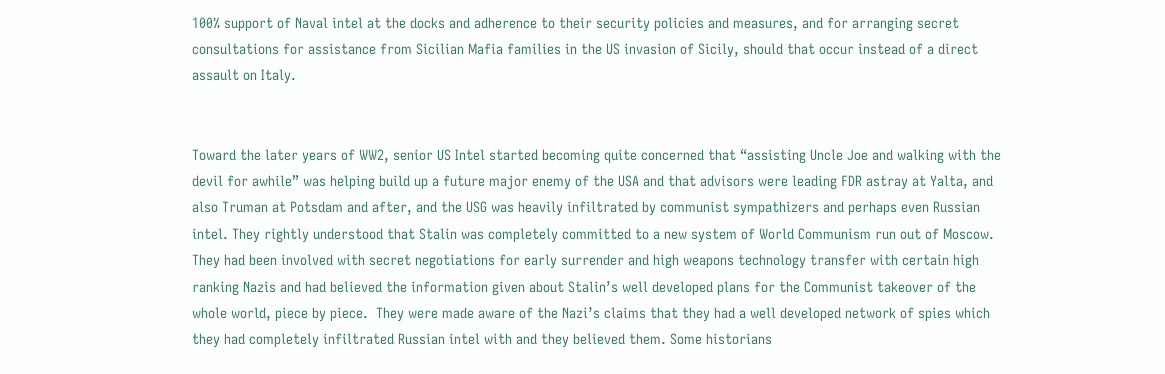100% support of Naval intel at the docks and adherence to their security policies and measures, and for arranging secret consultations for assistance from Sicilian Mafia families in the US invasion of Sicily, should that occur instead of a direct assault on Italy.


Toward the later years of WW2, senior US Intel started becoming quite concerned that “assisting Uncle Joe and walking with the devil for awhile” was helping build up a future major enemy of the USA and that advisors were leading FDR astray at Yalta, and also Truman at Potsdam and after, and the USG was heavily infiltrated by communist sympathizers and perhaps even Russian intel. They rightly understood that Stalin was completely committed to a new system of World Communism run out of Moscow.  They had been involved with secret negotiations for early surrender and high weapons technology transfer with certain high ranking Nazis and had believed the information given about Stalin’s well developed plans for the Communist takeover of the whole world, piece by piece.  They were made aware of the Nazi’s claims that they had a well developed network of spies which they had completely infiltrated Russian intel with and they believed them. Some historians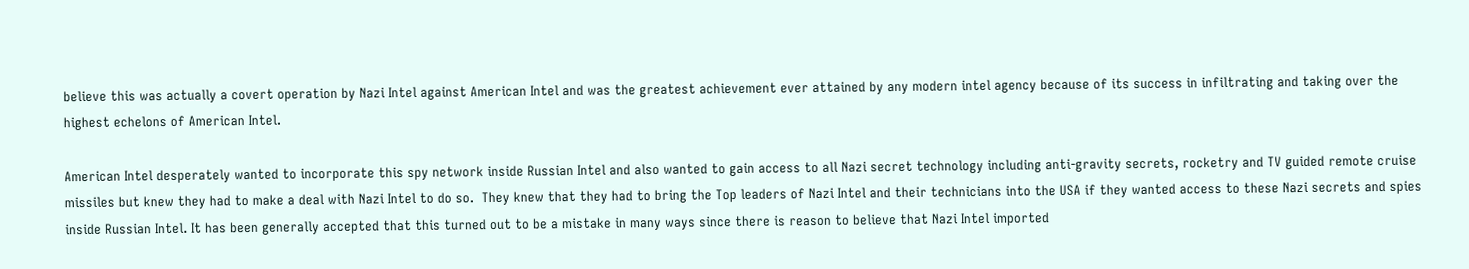believe this was actually a covert operation by Nazi Intel against American Intel and was the greatest achievement ever attained by any modern intel agency because of its success in infiltrating and taking over the highest echelons of American Intel.

American Intel desperately wanted to incorporate this spy network inside Russian Intel and also wanted to gain access to all Nazi secret technology including anti-gravity secrets, rocketry and TV guided remote cruise missiles but knew they had to make a deal with Nazi Intel to do so.  They knew that they had to bring the Top leaders of Nazi Intel and their technicians into the USA if they wanted access to these Nazi secrets and spies inside Russian Intel. It has been generally accepted that this turned out to be a mistake in many ways since there is reason to believe that Nazi Intel imported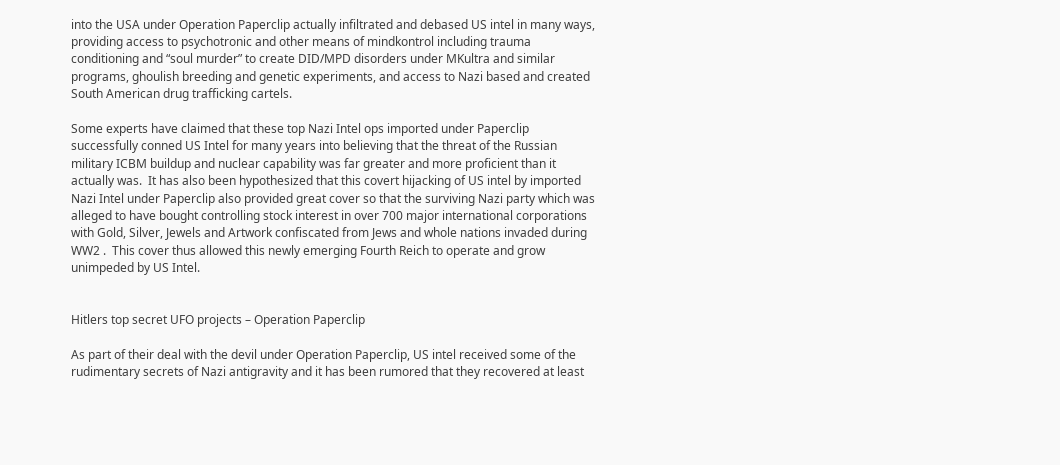into the USA under Operation Paperclip actually infiltrated and debased US intel in many ways, providing access to psychotronic and other means of mindkontrol including trauma conditioning and “soul murder” to create DID/MPD disorders under MKultra and similar programs, ghoulish breeding and genetic experiments, and access to Nazi based and created South American drug trafficking cartels.

Some experts have claimed that these top Nazi Intel ops imported under Paperclip successfully conned US Intel for many years into believing that the threat of the Russian military ICBM buildup and nuclear capability was far greater and more proficient than it actually was.  It has also been hypothesized that this covert hijacking of US intel by imported Nazi Intel under Paperclip also provided great cover so that the surviving Nazi party which was alleged to have bought controlling stock interest in over 700 major international corporations with Gold, Silver, Jewels and Artwork confiscated from Jews and whole nations invaded during WW2 .  This cover thus allowed this newly emerging Fourth Reich to operate and grow unimpeded by US Intel.


Hitlers top secret UFO projects – Operation Paperclip

As part of their deal with the devil under Operation Paperclip, US intel received some of the rudimentary secrets of Nazi antigravity and it has been rumored that they recovered at least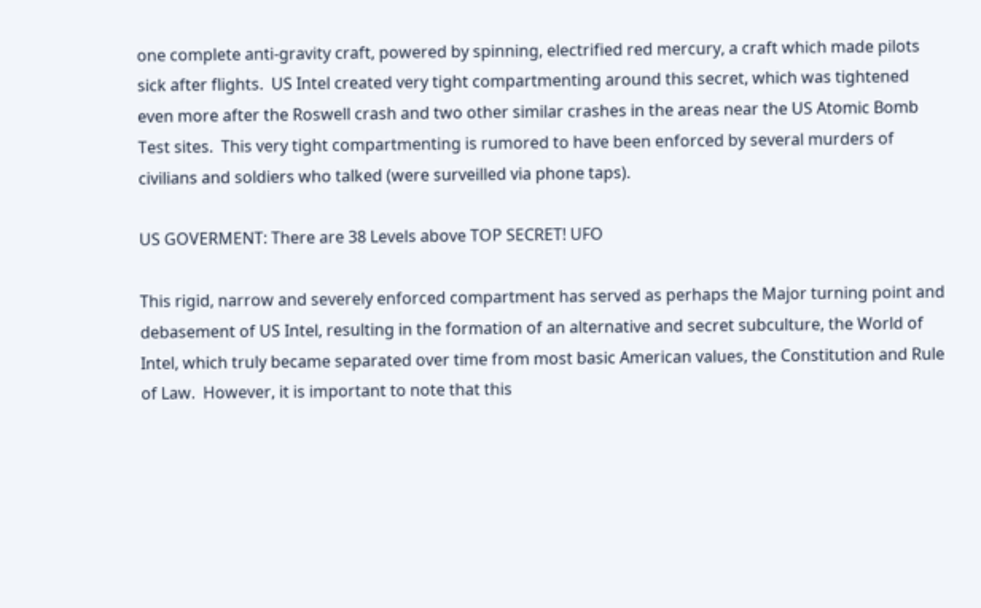one complete anti-gravity craft, powered by spinning, electrified red mercury, a craft which made pilots sick after flights.  US Intel created very tight compartmenting around this secret, which was tightened even more after the Roswell crash and two other similar crashes in the areas near the US Atomic Bomb Test sites.  This very tight compartmenting is rumored to have been enforced by several murders of civilians and soldiers who talked (were surveilled via phone taps).

US GOVERMENT: There are 38 Levels above TOP SECRET! UFO

This rigid, narrow and severely enforced compartment has served as perhaps the Major turning point and debasement of US Intel, resulting in the formation of an alternative and secret subculture, the World of Intel, which truly became separated over time from most basic American values, the Constitution and Rule of Law.  However, it is important to note that this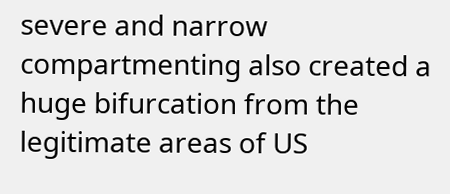severe and narrow compartmenting also created a huge bifurcation from the legitimate areas of US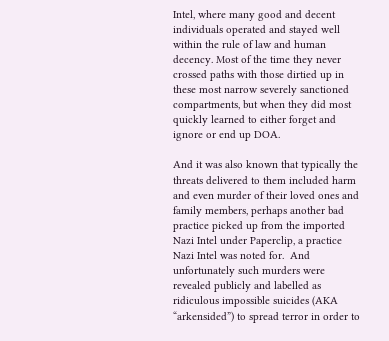Intel, where many good and decent individuals operated and stayed well within the rule of law and human decency. Most of the time they never crossed paths with those dirtied up in these most narrow severely sanctioned compartments, but when they did most quickly learned to either forget and ignore or end up DOA.

And it was also known that typically the threats delivered to them included harm and even murder of their loved ones and family members, perhaps another bad practice picked up from the imported Nazi Intel under Paperclip, a practice Nazi Intel was noted for.  And unfortunately such murders were revealed publicly and labelled as ridiculous impossible suicides (AKA “arkensided”) to spread terror in order to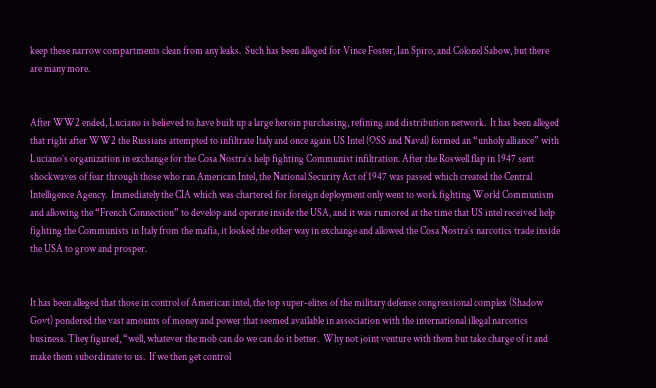keep these narrow compartments clean from any leaks.  Such has been alleged for Vince Foster, Ian Spiro, and Colonel Sabow, but there are many more.


After WW2 ended, Luciano is believed to have built up a large heroin purchasing, refining and distribution network.  It has been alleged that right after WW2 the Russians attempted to infiltrate Italy and once again US Intel (OSS and Naval) formed an “unholy alliance” with Luciano’s organization in exchange for the Cosa Nostra’s help fighting Communist infiltration. After the Roswell flap in 1947 sent shockwaves of fear through those who ran American Intel, the National Security Act of 1947 was passed which created the Central Intelligence Agency.  Immediately the CIA which was chartered for foreign deployment only went to work fighting World Communism and allowing the “French Connection” to develop and operate inside the USA, and it was rumored at the time that US intel received help fighting the Communists in Italy from the mafia, it looked the other way in exchange and allowed the Cosa Nostra’s narcotics trade inside the USA to grow and prosper.


It has been alleged that those in control of American intel, the top super-elites of the military defense congressional complex (Shadow Govt) pondered the vast amounts of money and power that seemed available in association with the international illegal narcotics business. They figured, “well, whatever the mob can do we can do it better.  Why not joint venture with them but take charge of it and make them subordinate to us.  If we then get control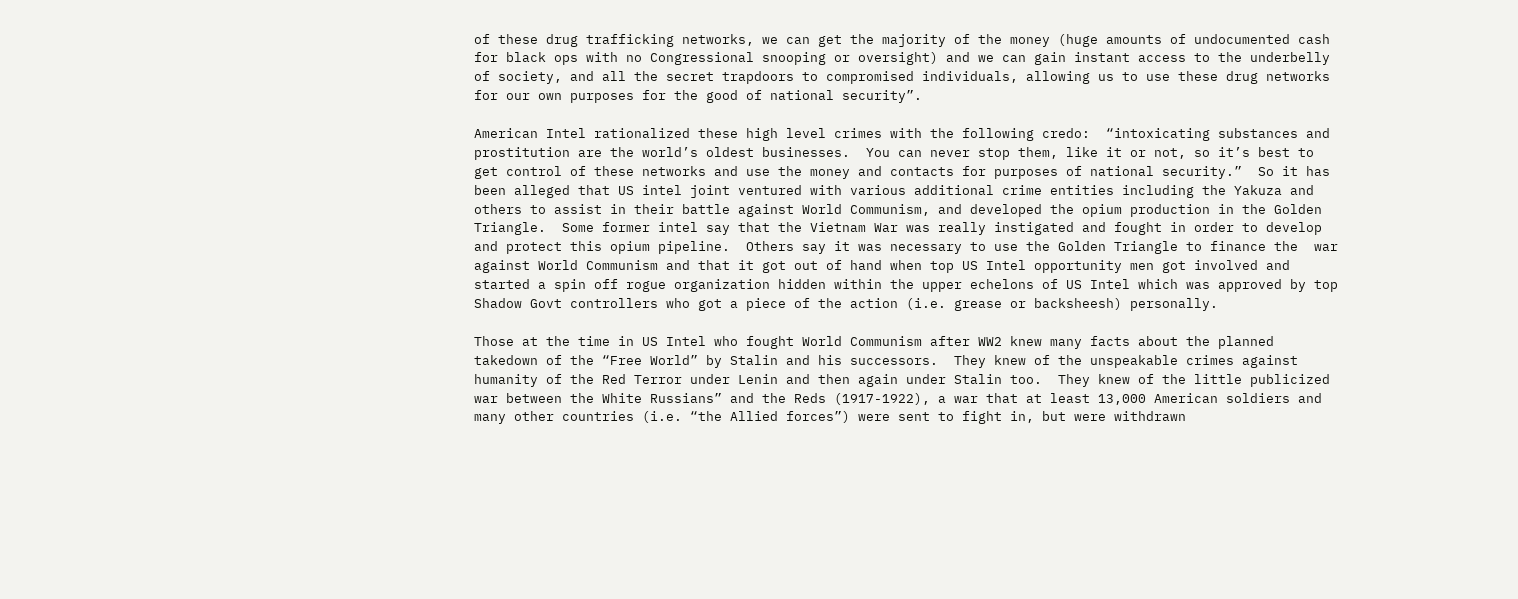of these drug trafficking networks, we can get the majority of the money (huge amounts of undocumented cash for black ops with no Congressional snooping or oversight) and we can gain instant access to the underbelly of society, and all the secret trapdoors to compromised individuals, allowing us to use these drug networks for our own purposes for the good of national security”.

American Intel rationalized these high level crimes with the following credo:  “intoxicating substances and prostitution are the world’s oldest businesses.  You can never stop them, like it or not, so it’s best to get control of these networks and use the money and contacts for purposes of national security.”  So it has been alleged that US intel joint ventured with various additional crime entities including the Yakuza and others to assist in their battle against World Communism, and developed the opium production in the Golden Triangle.  Some former intel say that the Vietnam War was really instigated and fought in order to develop and protect this opium pipeline.  Others say it was necessary to use the Golden Triangle to finance the  war against World Communism and that it got out of hand when top US Intel opportunity men got involved and started a spin off rogue organization hidden within the upper echelons of US Intel which was approved by top Shadow Govt controllers who got a piece of the action (i.e. grease or backsheesh) personally.

Those at the time in US Intel who fought World Communism after WW2 knew many facts about the planned takedown of the “Free World” by Stalin and his successors.  They knew of the unspeakable crimes against humanity of the Red Terror under Lenin and then again under Stalin too.  They knew of the little publicized war between the White Russians” and the Reds (1917-1922), a war that at least 13,000 American soldiers and many other countries (i.e. “the Allied forces”) were sent to fight in, but were withdrawn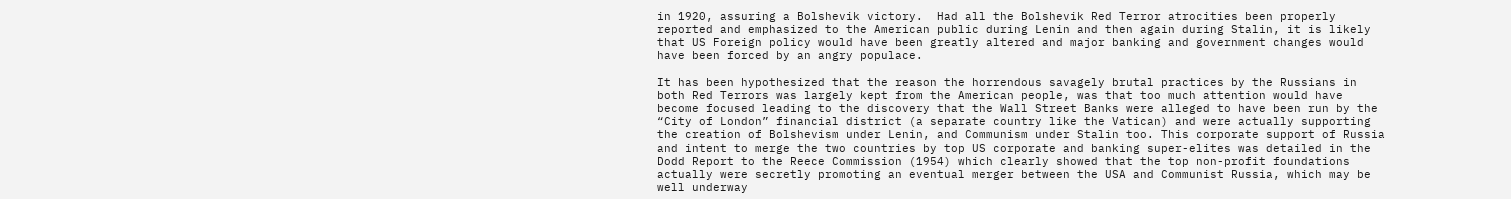in 1920, assuring a Bolshevik victory.  Had all the Bolshevik Red Terror atrocities been properly reported and emphasized to the American public during Lenin and then again during Stalin, it is likely that US Foreign policy would have been greatly altered and major banking and government changes would have been forced by an angry populace.

It has been hypothesized that the reason the horrendous savagely brutal practices by the Russians in both Red Terrors was largely kept from the American people, was that too much attention would have become focused leading to the discovery that the Wall Street Banks were alleged to have been run by the “City of London” financial district (a separate country like the Vatican) and were actually supporting the creation of Bolshevism under Lenin, and Communism under Stalin too. This corporate support of Russia and intent to merge the two countries by top US corporate and banking super-elites was detailed in the Dodd Report to the Reece Commission (1954) which clearly showed that the top non-profit foundations actually were secretly promoting an eventual merger between the USA and Communist Russia, which may be well underway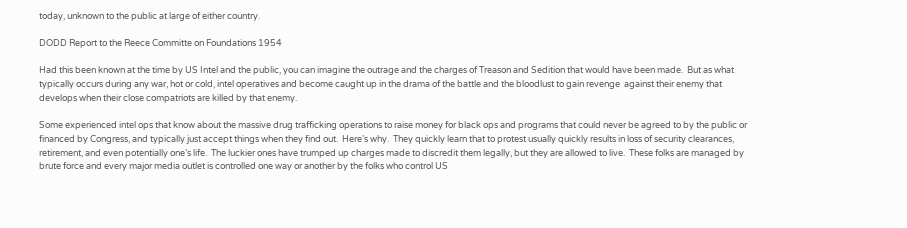today, unknown to the public at large of either country.

DODD Report to the Reece Committe on Foundations 1954

Had this been known at the time by US Intel and the public, you can imagine the outrage and the charges of Treason and Sedition that would have been made.  But as what typically occurs during any war, hot or cold, intel operatives and become caught up in the drama of the battle and the bloodlust to gain revenge  against their enemy that develops when their close compatriots are killed by that enemy.

Some experienced intel ops that know about the massive drug trafficking operations to raise money for black ops and programs that could never be agreed to by the public or financed by Congress, and typically just accept things when they find out.  Here’s why.  They quickly learn that to protest usually quickly results in loss of security clearances, retirement, and even potentially one’s life.  The luckier ones have trumped up charges made to discredit them legally, but they are allowed to live.  These folks are managed by brute force and every major media outlet is controlled one way or another by the folks who control US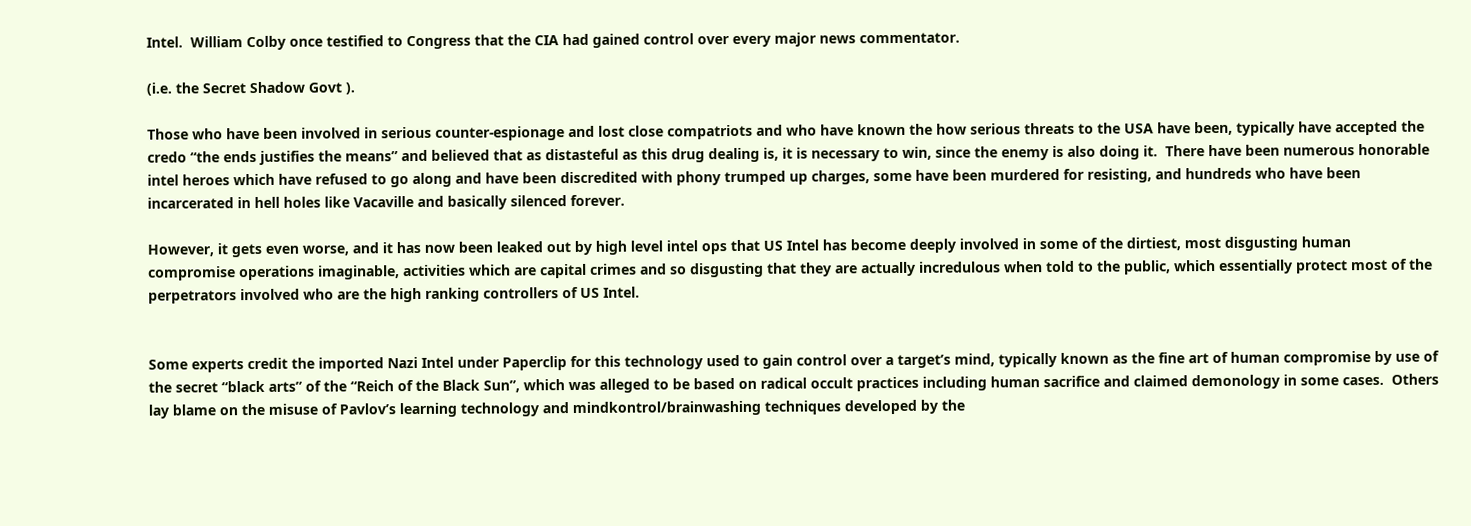Intel.  William Colby once testified to Congress that the CIA had gained control over every major news commentator.

(i.e. the Secret Shadow Govt ).

Those who have been involved in serious counter-espionage and lost close compatriots and who have known the how serious threats to the USA have been, typically have accepted the credo “the ends justifies the means” and believed that as distasteful as this drug dealing is, it is necessary to win, since the enemy is also doing it.  There have been numerous honorable intel heroes which have refused to go along and have been discredited with phony trumped up charges, some have been murdered for resisting, and hundreds who have been incarcerated in hell holes like Vacaville and basically silenced forever.

However, it gets even worse, and it has now been leaked out by high level intel ops that US Intel has become deeply involved in some of the dirtiest, most disgusting human compromise operations imaginable, activities which are capital crimes and so disgusting that they are actually incredulous when told to the public, which essentially protect most of the perpetrators involved who are the high ranking controllers of US Intel.


Some experts credit the imported Nazi Intel under Paperclip for this technology used to gain control over a target’s mind, typically known as the fine art of human compromise by use of the secret “black arts” of the “Reich of the Black Sun”, which was alleged to be based on radical occult practices including human sacrifice and claimed demonology in some cases.  Others lay blame on the misuse of Pavlov’s learning technology and mindkontrol/brainwashing techniques developed by the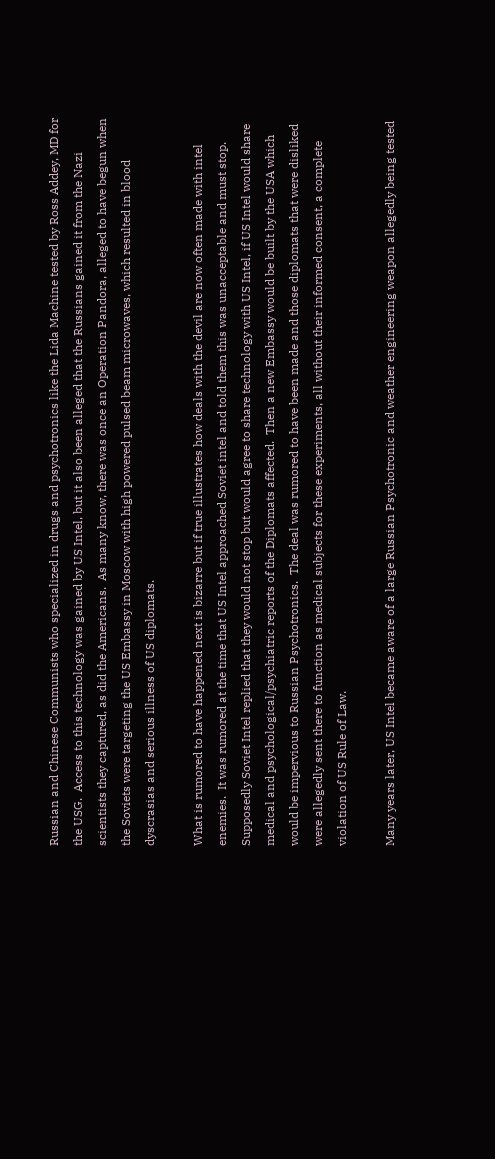Russian and Chinese Communists who specialized in drugs and psychotronics like the Lida Machine tested by Ross Addey, MD for the USG.  Access to this technology was gained by US Intel, but it also been alleged that the Russians gained it from the Nazi scientists they captured, as did the Americans.  As many know, there was once an Operation Pandora, alleged to have begun when the Soviets were targeting the US Embassy in Moscow with high powered pulsed beam microwaves, which resulted in blood dyscrasias and serious illness of US diplomats.

What is rumored to have happened next is bizarre but if true illustrates how deals with the devil are now often made with intel enemies.  It was rumored at the time that US Intel approached Soviet intel and told them this was unacceptable and must stop.  Supposedly Soviet Intel replied that they would not stop but would agree to share technology with US Intel, if US Intel would share medical and psychological/psychiatric reports of the Diplomats affected.  Then a new Embassy would be built by the USA which would be impervious to Russian Psychotronics.  The deal was rumored to have been made and those diplomats that were disliked were allegedly sent there to function as medical subjects for these experiments, all without their informed consent, a complete violation of US Rule of Law.

Many years later, US Intel became aware of a large Russian Psychotronic and weather engineering weapon allegedly being tested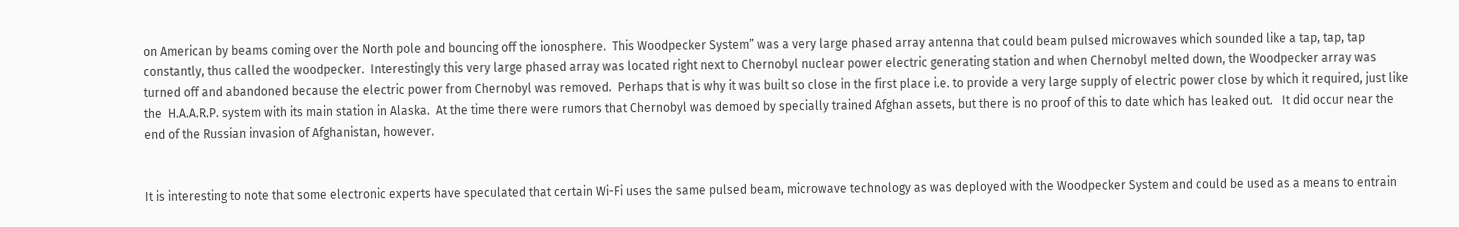on American by beams coming over the North pole and bouncing off the ionosphere.  This Woodpecker System” was a very large phased array antenna that could beam pulsed microwaves which sounded like a tap, tap, tap constantly, thus called the woodpecker.  Interestingly this very large phased array was located right next to Chernobyl nuclear power electric generating station and when Chernobyl melted down, the Woodpecker array was turned off and abandoned because the electric power from Chernobyl was removed.  Perhaps that is why it was built so close in the first place i.e. to provide a very large supply of electric power close by which it required, just like the  H.A.A.R.P. system with its main station in Alaska.  At the time there were rumors that Chernobyl was demoed by specially trained Afghan assets, but there is no proof of this to date which has leaked out.   It did occur near the end of the Russian invasion of Afghanistan, however.


It is interesting to note that some electronic experts have speculated that certain Wi-Fi uses the same pulsed beam, microwave technology as was deployed with the Woodpecker System and could be used as a means to entrain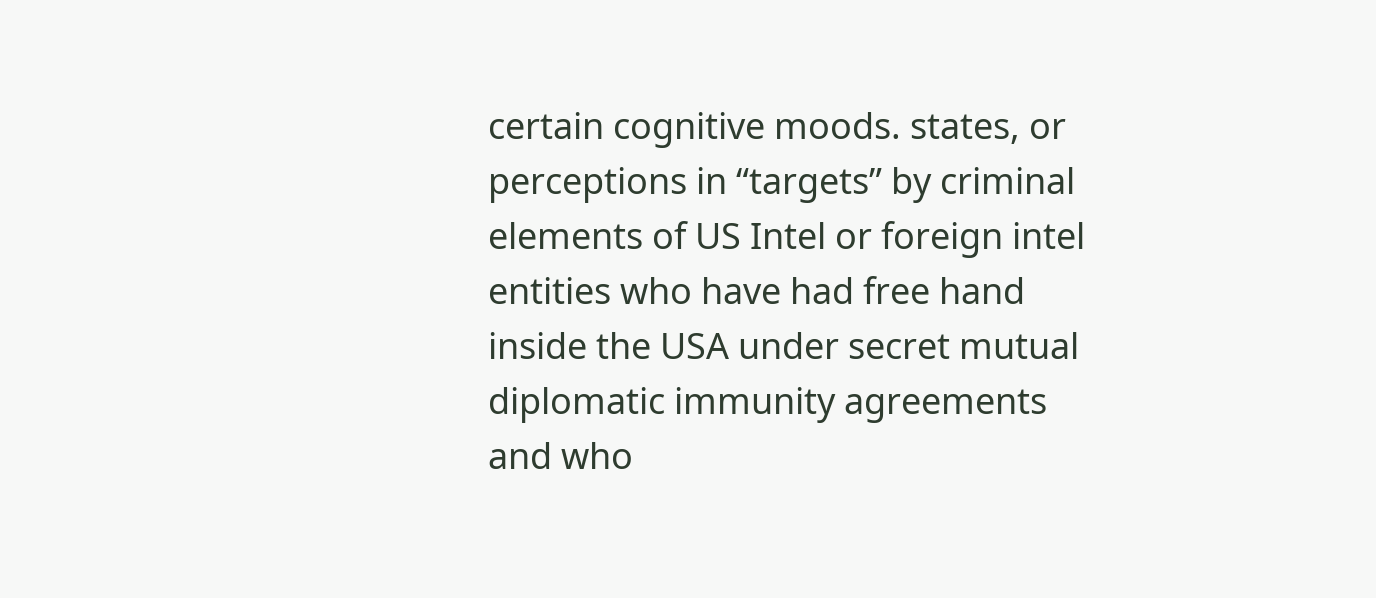certain cognitive moods. states, or perceptions in “targets” by criminal elements of US Intel or foreign intel entities who have had free hand inside the USA under secret mutual diplomatic immunity agreements and who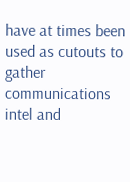have at times been used as cutouts to gather communications intel and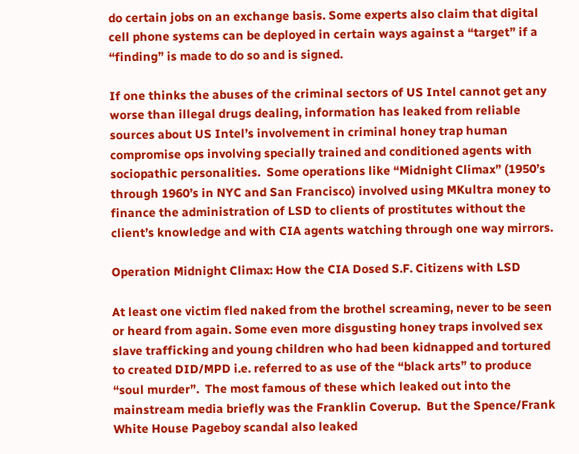do certain jobs on an exchange basis. Some experts also claim that digital cell phone systems can be deployed in certain ways against a “target” if a “finding” is made to do so and is signed.

If one thinks the abuses of the criminal sectors of US Intel cannot get any worse than illegal drugs dealing, information has leaked from reliable sources about US Intel’s involvement in criminal honey trap human compromise ops involving specially trained and conditioned agents with sociopathic personalities.  Some operations like “Midnight Climax” (1950’s through 1960’s in NYC and San Francisco) involved using MKultra money to finance the administration of LSD to clients of prostitutes without the client’s knowledge and with CIA agents watching through one way mirrors.

Operation Midnight Climax: How the CIA Dosed S.F. Citizens with LSD

At least one victim fled naked from the brothel screaming, never to be seen or heard from again. Some even more disgusting honey traps involved sex slave trafficking and young children who had been kidnapped and tortured to created DID/MPD i.e. referred to as use of the “black arts” to produce “soul murder”.  The most famous of these which leaked out into the mainstream media briefly was the Franklin Coverup.  But the Spence/Frank White House Pageboy scandal also leaked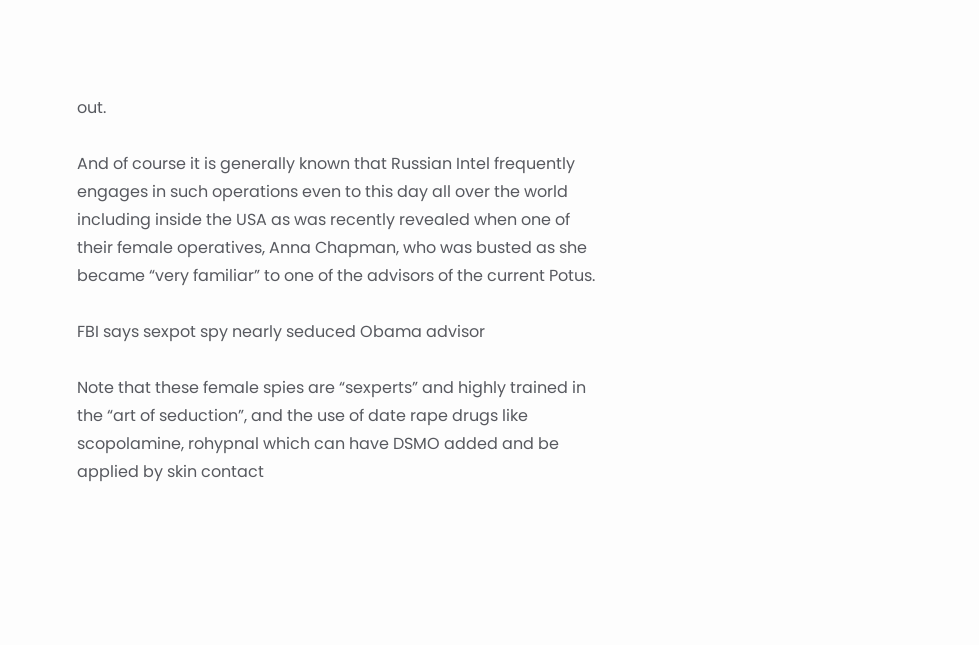out.

And of course it is generally known that Russian Intel frequently engages in such operations even to this day all over the world including inside the USA as was recently revealed when one of their female operatives, Anna Chapman, who was busted as she became “very familiar” to one of the advisors of the current Potus.

FBI says sexpot spy nearly seduced Obama advisor

Note that these female spies are “sexperts” and highly trained in the “art of seduction”, and the use of date rape drugs like scopolamine, rohypnal which can have DSMO added and be applied by skin contact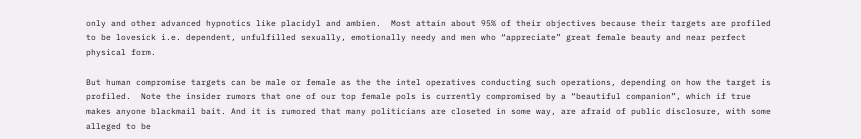only and other advanced hypnotics like placidyl and ambien.  Most attain about 95% of their objectives because their targets are profiled to be lovesick i.e. dependent, unfulfilled sexually, emotionally needy and men who “appreciate” great female beauty and near perfect physical form.

But human compromise targets can be male or female as the the intel operatives conducting such operations, depending on how the target is profiled.  Note the insider rumors that one of our top female pols is currently compromised by a “beautiful companion”, which if true makes anyone blackmail bait. And it is rumored that many politicians are closeted in some way, are afraid of public disclosure, with some alleged to be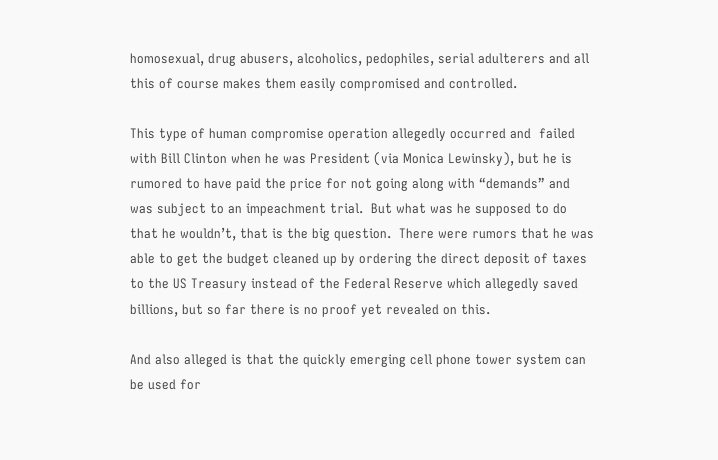homosexual, drug abusers, alcoholics, pedophiles, serial adulterers and all this of course makes them easily compromised and controlled.

This type of human compromise operation allegedly occurred and  failed with Bill Clinton when he was President (via Monica Lewinsky), but he is rumored to have paid the price for not going along with “demands” and was subject to an impeachment trial.  But what was he supposed to do that he wouldn’t, that is the big question.  There were rumors that he was able to get the budget cleaned up by ordering the direct deposit of taxes to the US Treasury instead of the Federal Reserve which allegedly saved billions, but so far there is no proof yet revealed on this.

And also alleged is that the quickly emerging cell phone tower system can be used for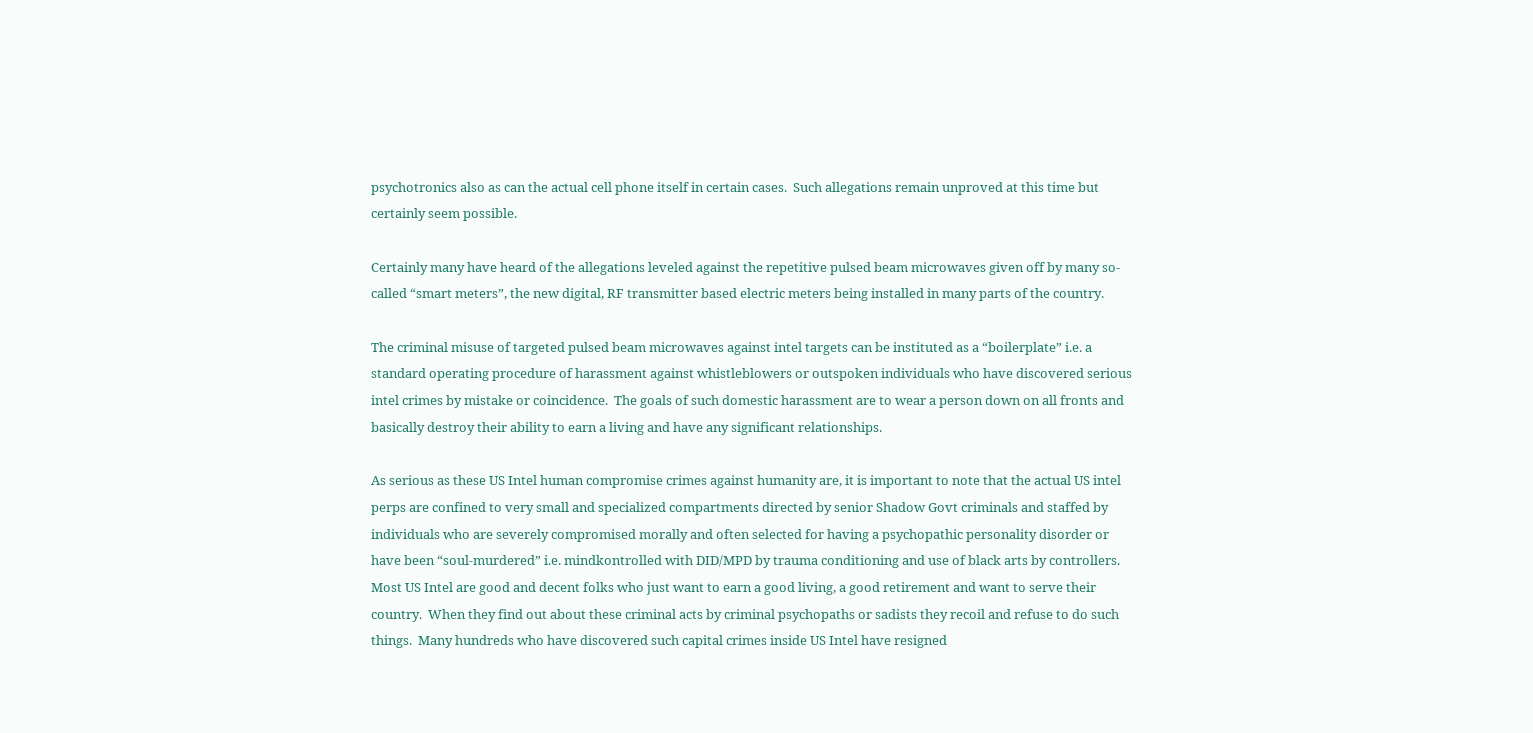psychotronics also as can the actual cell phone itself in certain cases.  Such allegations remain unproved at this time but certainly seem possible.

Certainly many have heard of the allegations leveled against the repetitive pulsed beam microwaves given off by many so-called “smart meters”, the new digital, RF transmitter based electric meters being installed in many parts of the country.

The criminal misuse of targeted pulsed beam microwaves against intel targets can be instituted as a “boilerplate” i.e. a standard operating procedure of harassment against whistleblowers or outspoken individuals who have discovered serious intel crimes by mistake or coincidence.  The goals of such domestic harassment are to wear a person down on all fronts and basically destroy their ability to earn a living and have any significant relationships.

As serious as these US Intel human compromise crimes against humanity are, it is important to note that the actual US intel perps are confined to very small and specialized compartments directed by senior Shadow Govt criminals and staffed by individuals who are severely compromised morally and often selected for having a psychopathic personality disorder or have been “soul-murdered” i.e. mindkontrolled with DID/MPD by trauma conditioning and use of black arts by controllers.  Most US Intel are good and decent folks who just want to earn a good living, a good retirement and want to serve their country.  When they find out about these criminal acts by criminal psychopaths or sadists they recoil and refuse to do such things.  Many hundreds who have discovered such capital crimes inside US Intel have resigned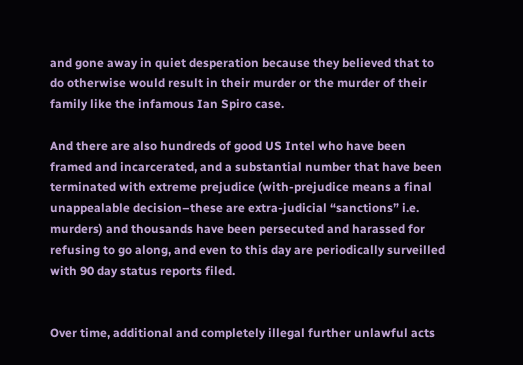and gone away in quiet desperation because they believed that to do otherwise would result in their murder or the murder of their family like the infamous Ian Spiro case.

And there are also hundreds of good US Intel who have been framed and incarcerated, and a substantial number that have been terminated with extreme prejudice (with-prejudice means a final unappealable decision–these are extra-judicial “sanctions” i.e. murders) and thousands have been persecuted and harassed for refusing to go along, and even to this day are periodically surveilled with 90 day status reports filed.


Over time, additional and completely illegal further unlawful acts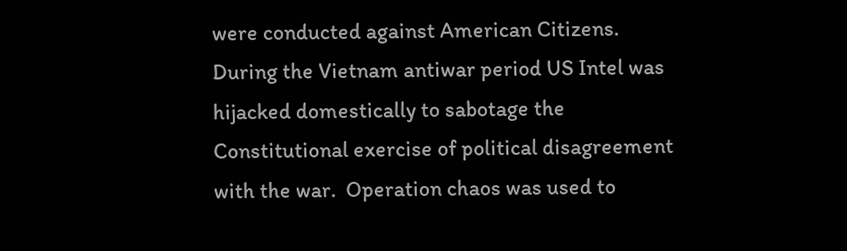were conducted against American Citizens.  During the Vietnam antiwar period US Intel was hijacked domestically to sabotage the Constitutional exercise of political disagreement with the war.  Operation chaos was used to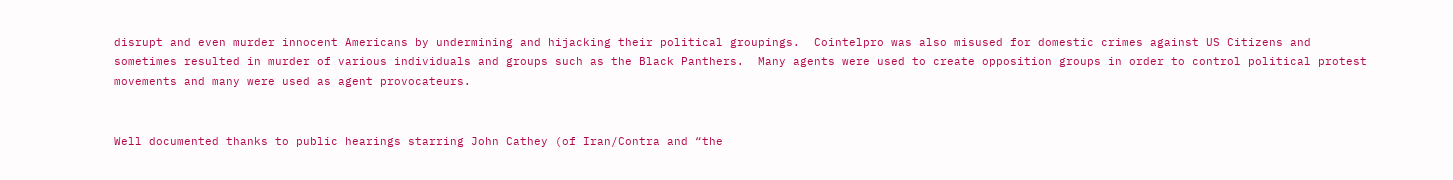disrupt and even murder innocent Americans by undermining and hijacking their political groupings.  Cointelpro was also misused for domestic crimes against US Citizens and sometimes resulted in murder of various individuals and groups such as the Black Panthers.  Many agents were used to create opposition groups in order to control political protest movements and many were used as agent provocateurs.


Well documented thanks to public hearings starring John Cathey (of Iran/Contra and “the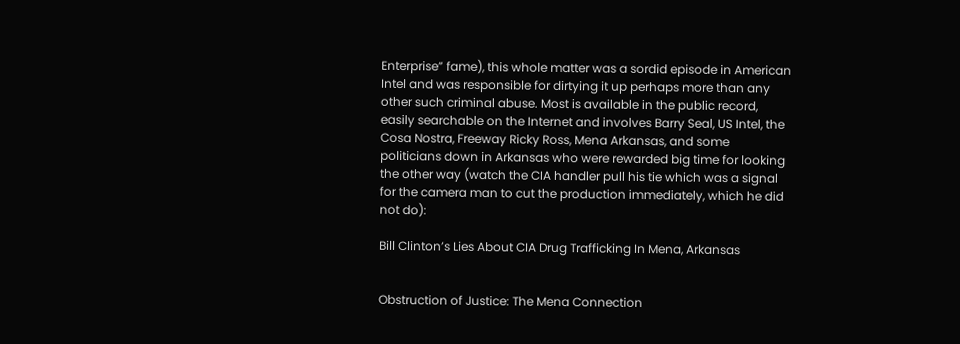Enterprise” fame), this whole matter was a sordid episode in American Intel and was responsible for dirtying it up perhaps more than any other such criminal abuse. Most is available in the public record, easily searchable on the Internet and involves Barry Seal, US Intel, the Cosa Nostra, Freeway Ricky Ross, Mena Arkansas, and some politicians down in Arkansas who were rewarded big time for looking the other way (watch the CIA handler pull his tie which was a signal for the camera man to cut the production immediately, which he did not do):

Bill Clinton’s Lies About CIA Drug Trafficking In Mena, Arkansas


Obstruction of Justice: The Mena Connection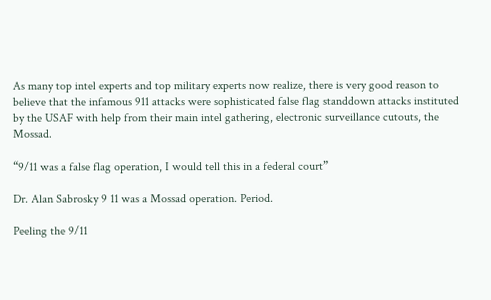As many top intel experts and top military experts now realize, there is very good reason to believe that the infamous 911 attacks were sophisticated false flag standdown attacks instituted by the USAF with help from their main intel gathering, electronic surveillance cutouts, the Mossad.

“9/11 was a false flag operation, I would tell this in a federal court”

Dr. Alan Sabrosky 9 11 was a Mossad operation. Period.

Peeling the 9/11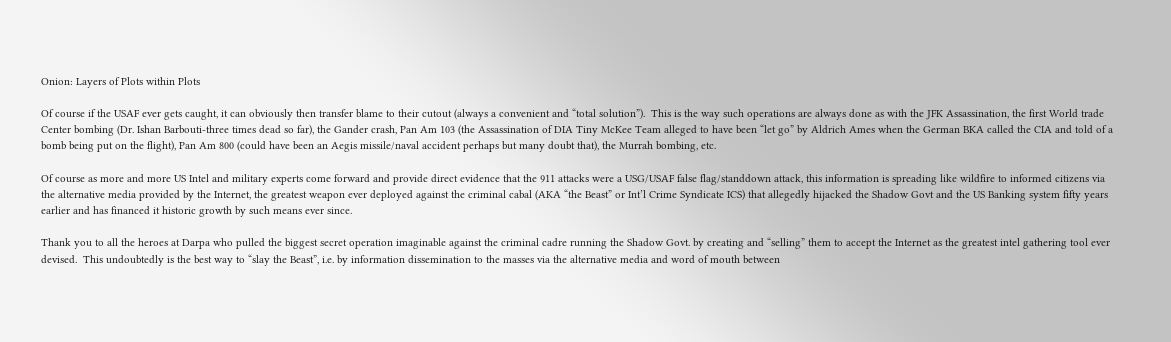Onion: Layers of Plots within Plots

Of course if the USAF ever gets caught, it can obviously then transfer blame to their cutout (always a convenient and “total solution”).  This is the way such operations are always done as with the JFK Assassination, the first World trade Center bombing (Dr. Ishan Barbouti-three times dead so far), the Gander crash, Pan Am 103 (the Assassination of DIA Tiny McKee Team alleged to have been “let go” by Aldrich Ames when the German BKA called the CIA and told of a bomb being put on the flight), Pan Am 800 (could have been an Aegis missile/naval accident perhaps but many doubt that), the Murrah bombing, etc.

Of course as more and more US Intel and military experts come forward and provide direct evidence that the 911 attacks were a USG/USAF false flag/standdown attack, this information is spreading like wildfire to informed citizens via the alternative media provided by the Internet, the greatest weapon ever deployed against the criminal cabal (AKA “the Beast” or Int’l Crime Syndicate ICS) that allegedly hijacked the Shadow Govt and the US Banking system fifty years earlier and has financed it historic growth by such means ever since.

Thank you to all the heroes at Darpa who pulled the biggest secret operation imaginable against the criminal cadre running the Shadow Govt. by creating and “selling” them to accept the Internet as the greatest intel gathering tool ever devised.  This undoubtedly is the best way to “slay the Beast”, i.e. by information dissemination to the masses via the alternative media and word of mouth between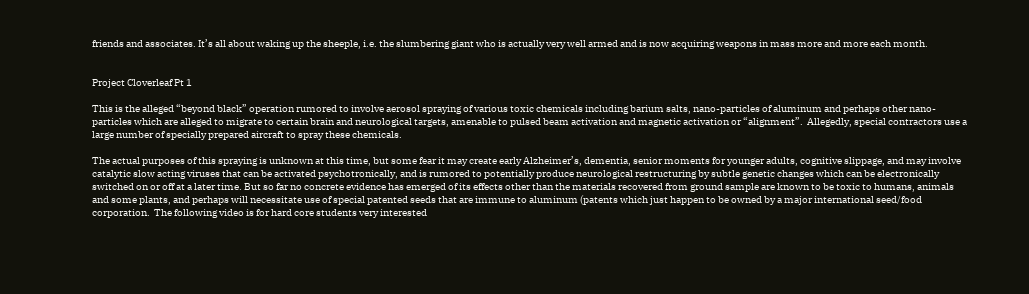friends and associates. It’s all about waking up the sheeple, i.e. the slumbering giant who is actually very well armed and is now acquiring weapons in mass more and more each month.


Project Cloverleaf Pt 1

This is the alleged “beyond black” operation rumored to involve aerosol spraying of various toxic chemicals including barium salts, nano-particles of aluminum and perhaps other nano-particles which are alleged to migrate to certain brain and neurological targets, amenable to pulsed beam activation and magnetic activation or “alignment”.  Allegedly, special contractors use a large number of specially prepared aircraft to spray these chemicals.

The actual purposes of this spraying is unknown at this time, but some fear it may create early Alzheimer’s, dementia, senior moments for younger adults, cognitive slippage, and may involve catalytic slow acting viruses that can be activated psychotronically, and is rumored to potentially produce neurological restructuring by subtle genetic changes which can be electronically switched on or off at a later time. But so far no concrete evidence has emerged of its effects other than the materials recovered from ground sample are known to be toxic to humans, animals and some plants, and perhaps will necessitate use of special patented seeds that are immune to aluminum (patents which just happen to be owned by a major international seed/food corporation.  The following video is for hard core students very interested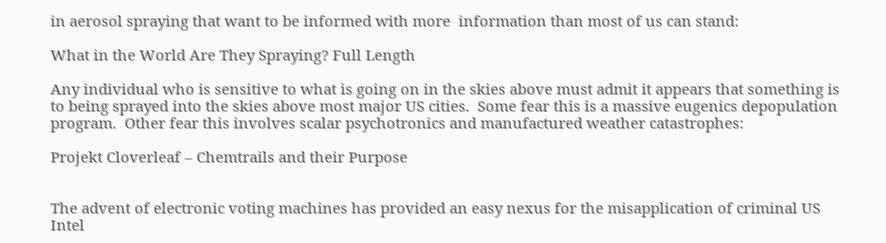in aerosol spraying that want to be informed with more  information than most of us can stand:

What in the World Are They Spraying? Full Length

Any individual who is sensitive to what is going on in the skies above must admit it appears that something is to being sprayed into the skies above most major US cities.  Some fear this is a massive eugenics depopulation program.  Other fear this involves scalar psychotronics and manufactured weather catastrophes:

Projekt Cloverleaf – Chemtrails and their Purpose


The advent of electronic voting machines has provided an easy nexus for the misapplication of criminal US Intel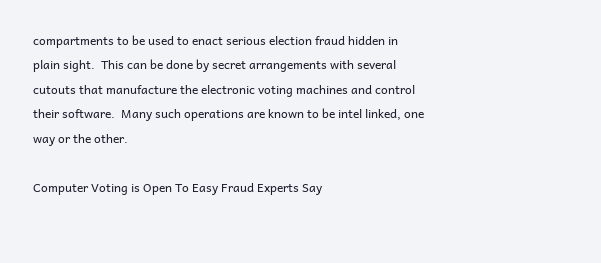compartments to be used to enact serious election fraud hidden in plain sight.  This can be done by secret arrangements with several cutouts that manufacture the electronic voting machines and control their software.  Many such operations are known to be intel linked, one way or the other.

Computer Voting is Open To Easy Fraud Experts Say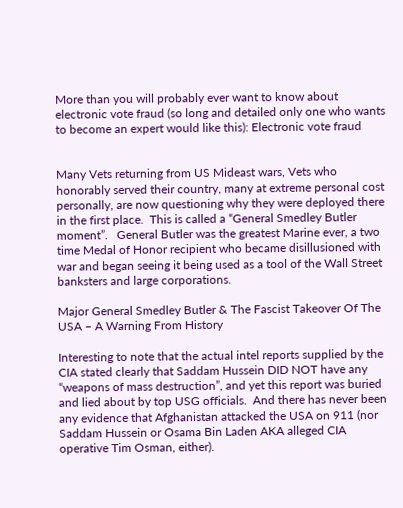More than you will probably ever want to know about electronic vote fraud (so long and detailed only one who wants to become an expert would like this): Electronic vote fraud


Many Vets returning from US Mideast wars, Vets who honorably served their country, many at extreme personal cost personally, are now questioning why they were deployed there in the first place.  This is called a “General Smedley Butler moment”.   General Butler was the greatest Marine ever, a two time Medal of Honor recipient who became disillusioned with war and began seeing it being used as a tool of the Wall Street banksters and large corporations.

Major General Smedley Butler & The Fascist Takeover Of The USA – A Warning From History

Interesting to note that the actual intel reports supplied by the CIA stated clearly that Saddam Hussein DID NOT have any “weapons of mass destruction”, and yet this report was buried and lied about by top USG officials.  And there has never been any evidence that Afghanistan attacked the USA on 911 (nor Saddam Hussein or Osama Bin Laden AKA alleged CIA operative Tim Osman, either).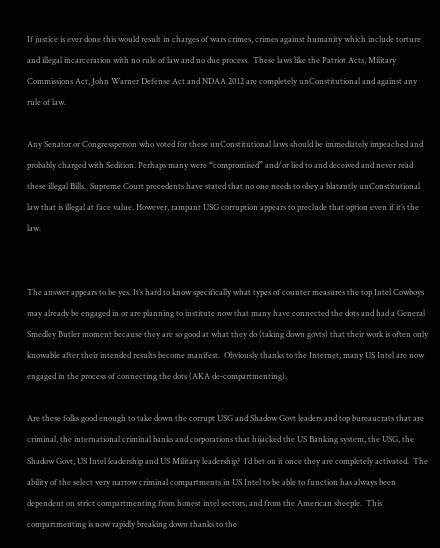If justice is ever done this would result in charges of wars crimes, crimes against humanity which include torture and illegal incarceration with no rule of law and no due process.  These laws like the Patriot Acts, Military Commissions Act, John Warner Defense Act and NDAA 2012 are completely unConstitutional and against any rule of law.

Any Senator or Congressperson who voted for these unConstitutional laws should be immediately impeached and probably charged with Sedition. Perhaps many were “compromised” and/or lied to and deceived and never read these illegal Bills.  Supreme Court precedents have stated that no one needs to obey a blatantly unConstitutional law that is illegal at face value. However, rampant USG corruption appears to preclude that option even if it’s the law.


The answer appears to be yes. It’s hard to know specifically what types of counter measures the top Intel Cowboys may already be engaged in or are planning to institute now that many have connected the dots and had a General Smedley Butler moment because they are so good at what they do (taking down govts) that their work is often only knowable after their intended results become manifest.  Obviously thanks to the Internet, many US Intel are now engaged in the process of connecting the dots (AKA de-compartmenting).

Are these folks good enough to take down the corrupt USG and Shadow Govt leaders and top bureaucrats that are criminal, the international criminal banks and corporations that hijacked the US Banking system, the USG, the Shadow Govt, US Intel leadership and US Military leadership?  I’d bet on it once they are completely activated.  The ability of the select very narrow criminal compartments in US Intel to be able to function has always been dependent on strict compartmenting from honest intel sectors, and from the American sheeple.  This compartmenting is now rapidly breaking down thanks to the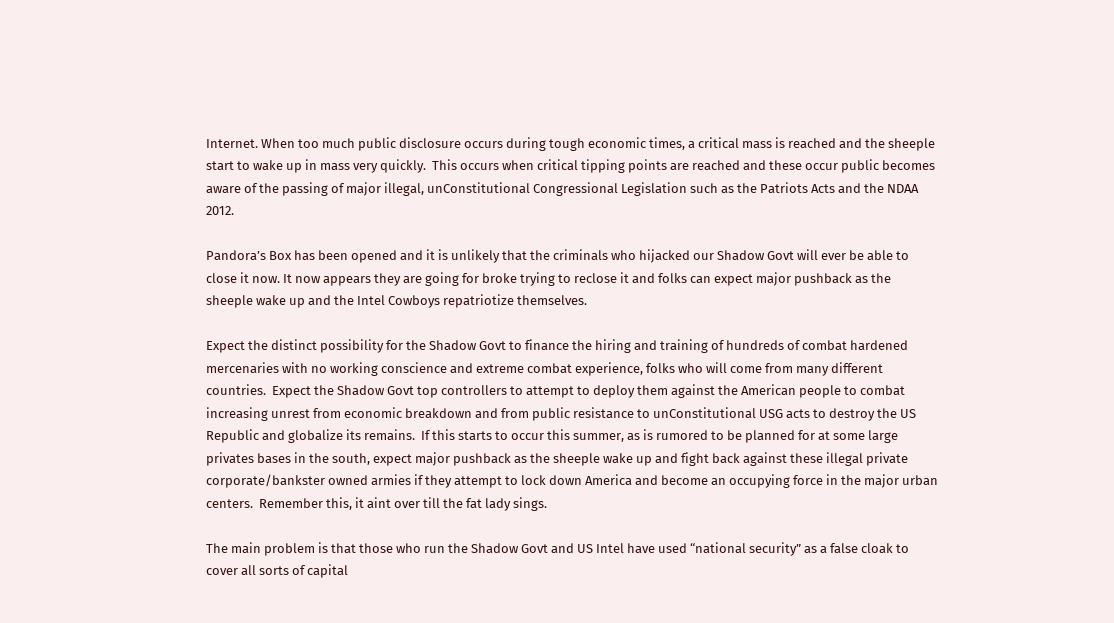Internet. When too much public disclosure occurs during tough economic times, a critical mass is reached and the sheeple start to wake up in mass very quickly.  This occurs when critical tipping points are reached and these occur public becomes aware of the passing of major illegal, unConstitutional Congressional Legislation such as the Patriots Acts and the NDAA 2012.

Pandora’s Box has been opened and it is unlikely that the criminals who hijacked our Shadow Govt will ever be able to close it now. It now appears they are going for broke trying to reclose it and folks can expect major pushback as the sheeple wake up and the Intel Cowboys repatriotize themselves.

Expect the distinct possibility for the Shadow Govt to finance the hiring and training of hundreds of combat hardened mercenaries with no working conscience and extreme combat experience, folks who will come from many different countries.  Expect the Shadow Govt top controllers to attempt to deploy them against the American people to combat increasing unrest from economic breakdown and from public resistance to unConstitutional USG acts to destroy the US Republic and globalize its remains.  If this starts to occur this summer, as is rumored to be planned for at some large privates bases in the south, expect major pushback as the sheeple wake up and fight back against these illegal private corporate/bankster owned armies if they attempt to lock down America and become an occupying force in the major urban centers.  Remember this, it aint over till the fat lady sings.

The main problem is that those who run the Shadow Govt and US Intel have used “national security” as a false cloak to cover all sorts of capital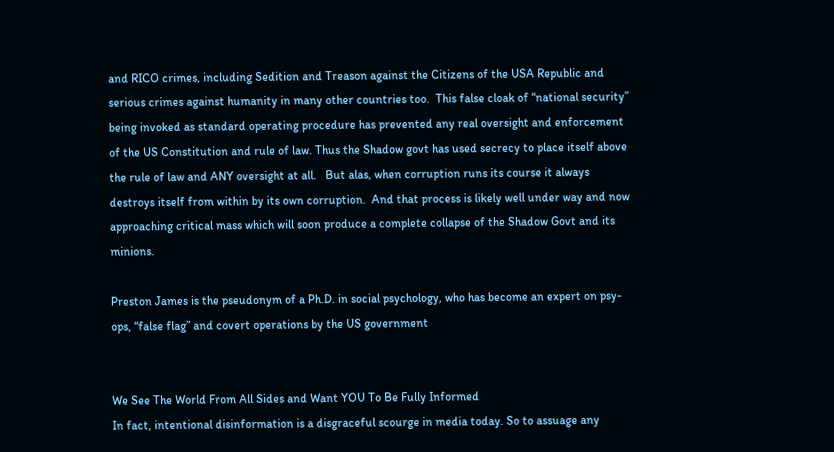and RICO crimes, including Sedition and Treason against the Citizens of the USA Republic and serious crimes against humanity in many other countries too.  This false cloak of “national security” being invoked as standard operating procedure has prevented any real oversight and enforcement of the US Constitution and rule of law. Thus the Shadow govt has used secrecy to place itself above the rule of law and ANY oversight at all.   But alas, when corruption runs its course it always destroys itself from within by its own corruption.  And that process is likely well under way and now approaching critical mass which will soon produce a complete collapse of the Shadow Govt and its minions.

Preston James is the pseudonym of a Ph.D. in social psychology, who has become an expert on psy-ops, “false flag” and covert operations by the US government


We See The World From All Sides and Want YOU To Be Fully Informed
In fact, intentional disinformation is a disgraceful scourge in media today. So to assuage any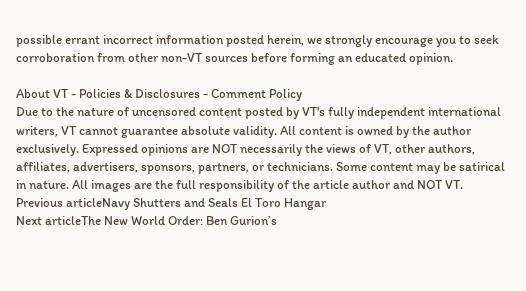possible errant incorrect information posted herein, we strongly encourage you to seek corroboration from other non-VT sources before forming an educated opinion.

About VT - Policies & Disclosures - Comment Policy
Due to the nature of uncensored content posted by VT's fully independent international writers, VT cannot guarantee absolute validity. All content is owned by the author exclusively. Expressed opinions are NOT necessarily the views of VT, other authors, affiliates, advertisers, sponsors, partners, or technicians. Some content may be satirical in nature. All images are the full responsibility of the article author and NOT VT.
Previous articleNavy Shutters and Seals El Toro Hangar
Next articleThe New World Order: Ben Gurion’s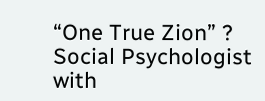“One True Zion” ?
Social Psychologist with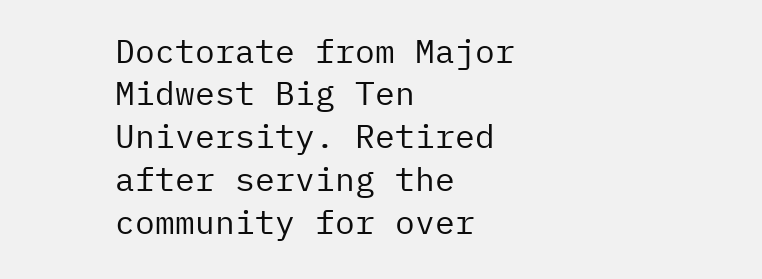Doctorate from Major Midwest Big Ten University. Retired after serving the community for over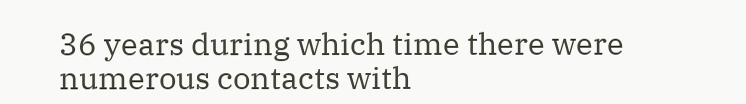36 years during which time there were numerous contacts with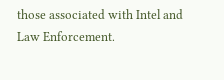those associated with Intel and Law Enforcement.